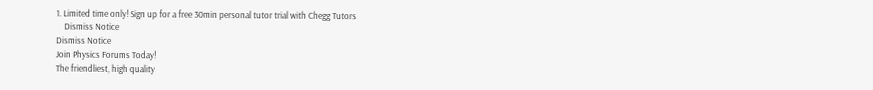1. Limited time only! Sign up for a free 30min personal tutor trial with Chegg Tutors
    Dismiss Notice
Dismiss Notice
Join Physics Forums Today!
The friendliest, high quality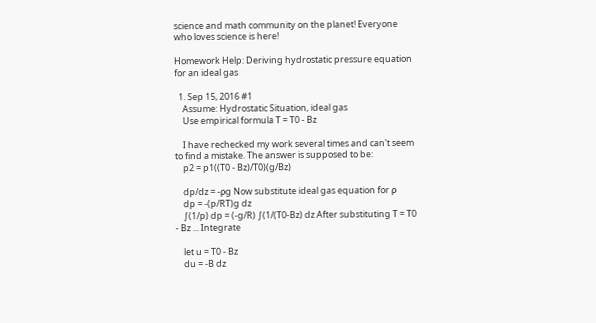science and math community on the planet! Everyone who loves science is here!

Homework Help: Deriving hydrostatic pressure equation for an ideal gas

  1. Sep 15, 2016 #1
    Assume: Hydrostatic Situation, ideal gas
    Use empirical formula T = T0 - Bz

    I have rechecked my work several times and can't seem to find a mistake. The answer is supposed to be:
    p2 = p1((T0 - Bz)/T0)(g/Bz)

    dp/dz = -ρg Now substitute ideal gas equation for ρ
    dp = -(p/RT)g dz
    ∫(1/p) dp = (-g/R) ∫(1/(T0-Bz) dz After substituting T = T0 - Bz ... Integrate

    let u = T0 - Bz
    du = -B dz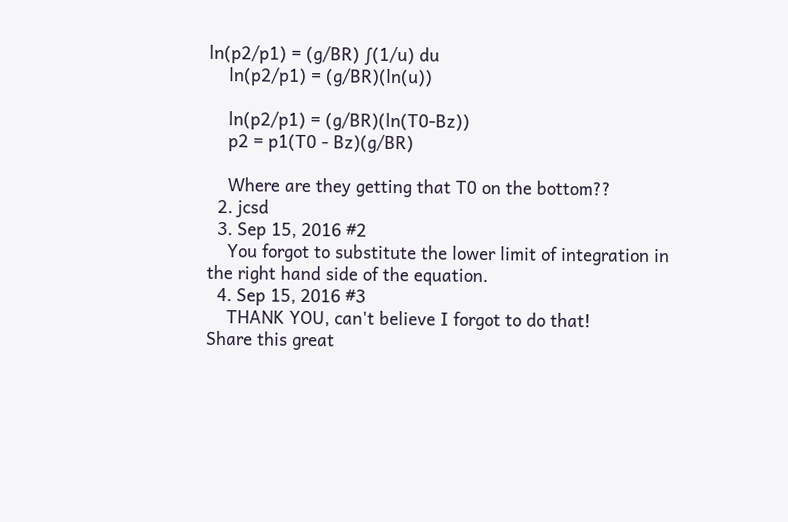ln(p2/p1) = (g/BR) ∫(1/u) du
    ln(p2/p1) = (g/BR)(ln(u))

    ln(p2/p1) = (g/BR)(ln(T0-Bz))
    p2 = p1(T0 - Bz)(g/BR)

    Where are they getting that T0 on the bottom??
  2. jcsd
  3. Sep 15, 2016 #2
    You forgot to substitute the lower limit of integration in the right hand side of the equation.
  4. Sep 15, 2016 #3
    THANK YOU, can't believe I forgot to do that!
Share this great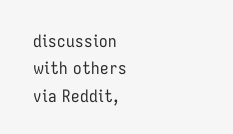discussion with others via Reddit,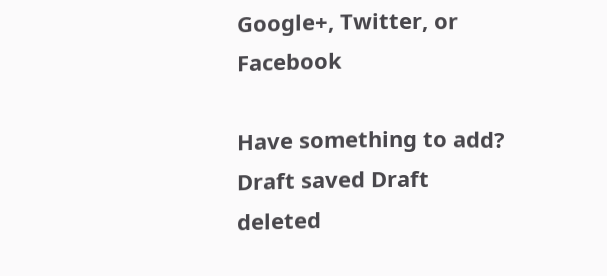Google+, Twitter, or Facebook

Have something to add?
Draft saved Draft deleted